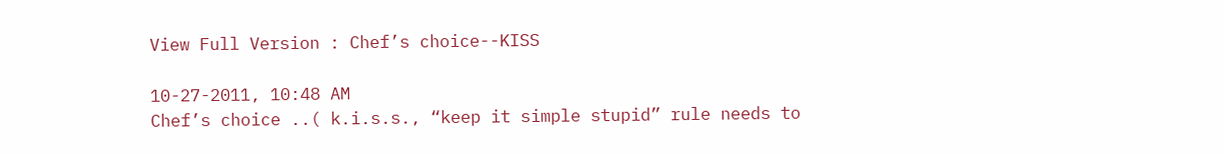View Full Version : Chef’s choice--KISS

10-27-2011, 10:48 AM
Chef’s choice ..( k.i.s.s., “keep it simple stupid” rule needs to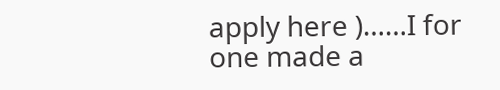apply here )……I for one made a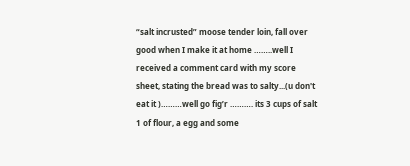“salt incrusted” moose tender loin, fall over good when I make it at home ……..well I received a comment card with my score sheet, stating the bread was to salty...(u don't eat it )………well go fig’r ………. its 3 cups of salt 1 of flour, a egg and some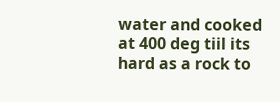water and cooked at 400 deg tiil its hard as a rock to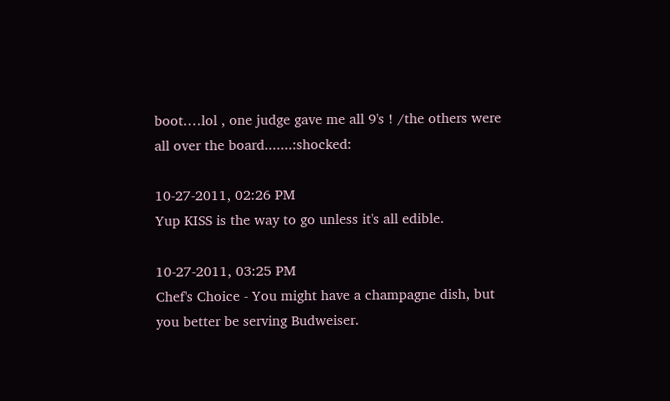boot.…lol , one judge gave me all 9's ! /the others were all over the board.......:shocked:

10-27-2011, 02:26 PM
Yup KISS is the way to go unless it's all edible.

10-27-2011, 03:25 PM
Chef's Choice - You might have a champagne dish, but you better be serving Budweiser.